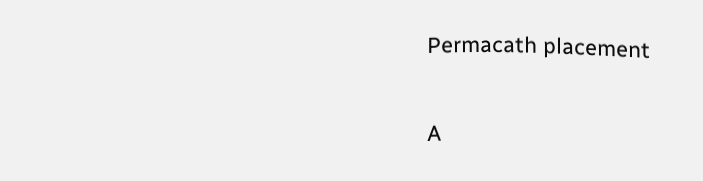Permacath placement

A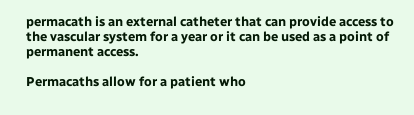permacath is an external catheter that can provide access to the vascular system for a year or it can be used as a point of permanent access.

Permacaths allow for a patient who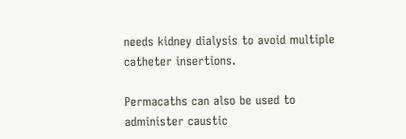needs kidney dialysis to avoid multiple catheter insertions.

Permacaths can also be used to administer caustic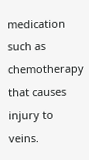medication such as chemotherapy that causes injury to veins.